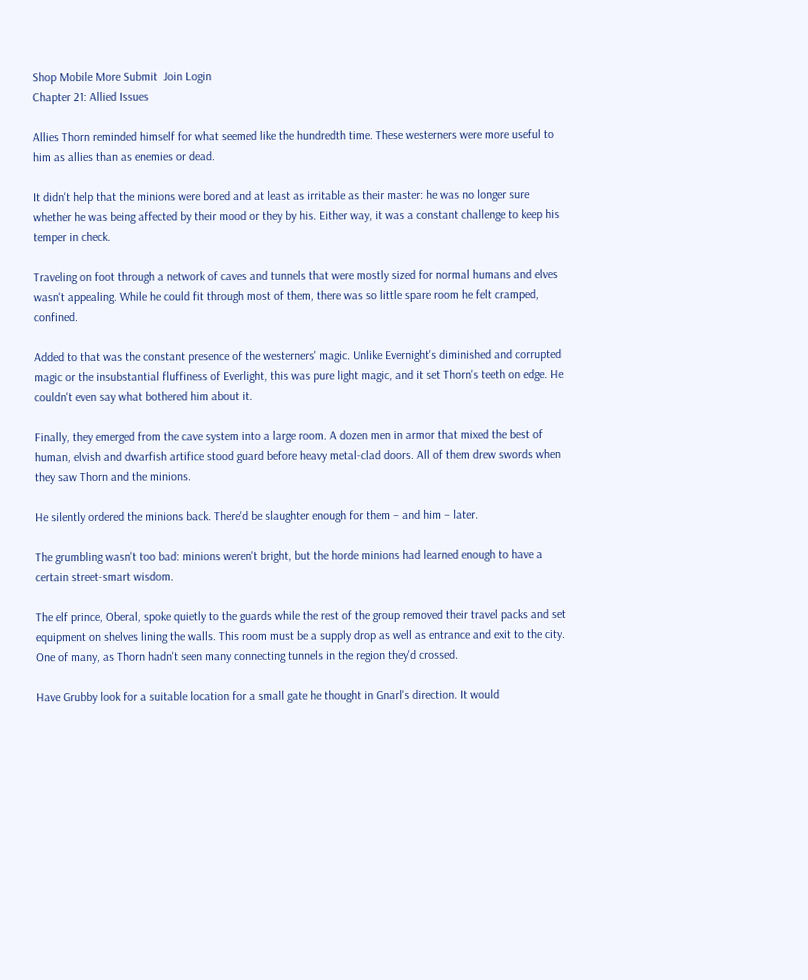Shop Mobile More Submit  Join Login
Chapter 21: Allied Issues

Allies Thorn reminded himself for what seemed like the hundredth time. These westerners were more useful to him as allies than as enemies or dead.

It didn't help that the minions were bored and at least as irritable as their master: he was no longer sure whether he was being affected by their mood or they by his. Either way, it was a constant challenge to keep his temper in check.

Traveling on foot through a network of caves and tunnels that were mostly sized for normal humans and elves wasn't appealing. While he could fit through most of them, there was so little spare room he felt cramped, confined.

Added to that was the constant presence of the westerners' magic. Unlike Evernight's diminished and corrupted magic or the insubstantial fluffiness of Everlight, this was pure light magic, and it set Thorn's teeth on edge. He couldn't even say what bothered him about it.

Finally, they emerged from the cave system into a large room. A dozen men in armor that mixed the best of human, elvish and dwarfish artifice stood guard before heavy metal-clad doors. All of them drew swords when they saw Thorn and the minions.

He silently ordered the minions back. There'd be slaughter enough for them – and him – later.

The grumbling wasn't too bad: minions weren't bright, but the horde minions had learned enough to have a certain street-smart wisdom.

The elf prince, Oberal, spoke quietly to the guards while the rest of the group removed their travel packs and set equipment on shelves lining the walls. This room must be a supply drop as well as entrance and exit to the city. One of many, as Thorn hadn't seen many connecting tunnels in the region they'd crossed.

Have Grubby look for a suitable location for a small gate he thought in Gnarl's direction. It would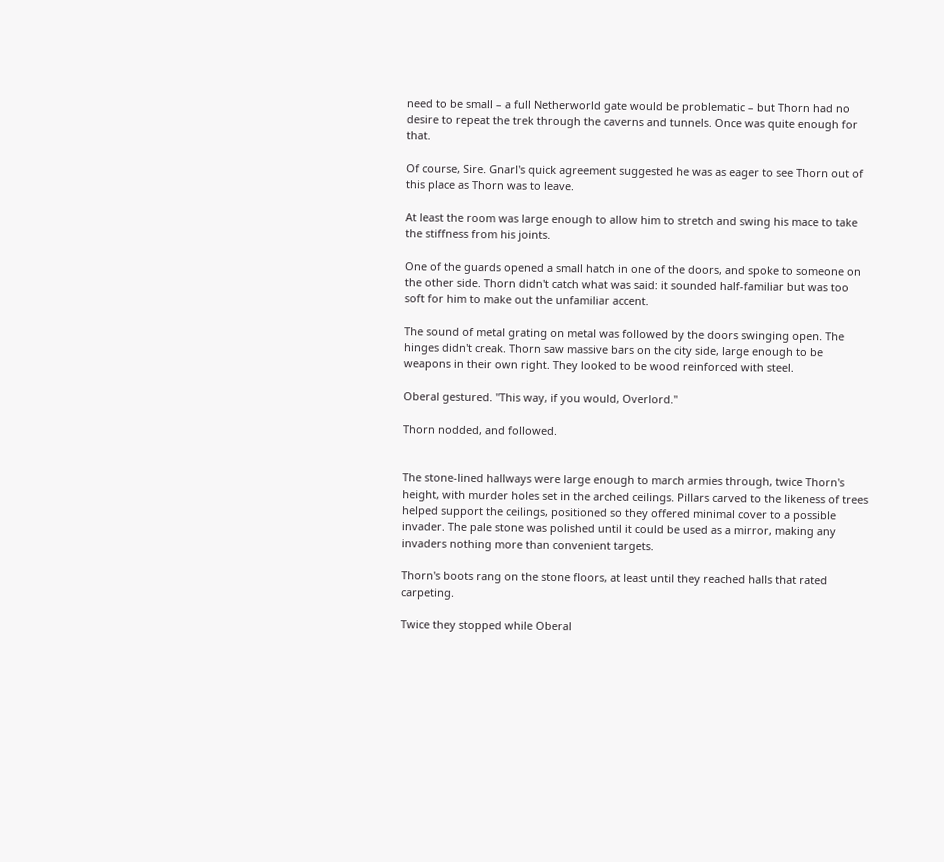need to be small – a full Netherworld gate would be problematic – but Thorn had no desire to repeat the trek through the caverns and tunnels. Once was quite enough for that.

Of course, Sire. Gnarl's quick agreement suggested he was as eager to see Thorn out of this place as Thorn was to leave.

At least the room was large enough to allow him to stretch and swing his mace to take the stiffness from his joints.

One of the guards opened a small hatch in one of the doors, and spoke to someone on the other side. Thorn didn't catch what was said: it sounded half-familiar but was too soft for him to make out the unfamiliar accent.

The sound of metal grating on metal was followed by the doors swinging open. The hinges didn't creak. Thorn saw massive bars on the city side, large enough to be weapons in their own right. They looked to be wood reinforced with steel.

Oberal gestured. "This way, if you would, Overlord."

Thorn nodded, and followed.


The stone-lined hallways were large enough to march armies through, twice Thorn's height, with murder holes set in the arched ceilings. Pillars carved to the likeness of trees helped support the ceilings, positioned so they offered minimal cover to a possible invader. The pale stone was polished until it could be used as a mirror, making any invaders nothing more than convenient targets.

Thorn's boots rang on the stone floors, at least until they reached halls that rated carpeting.

Twice they stopped while Oberal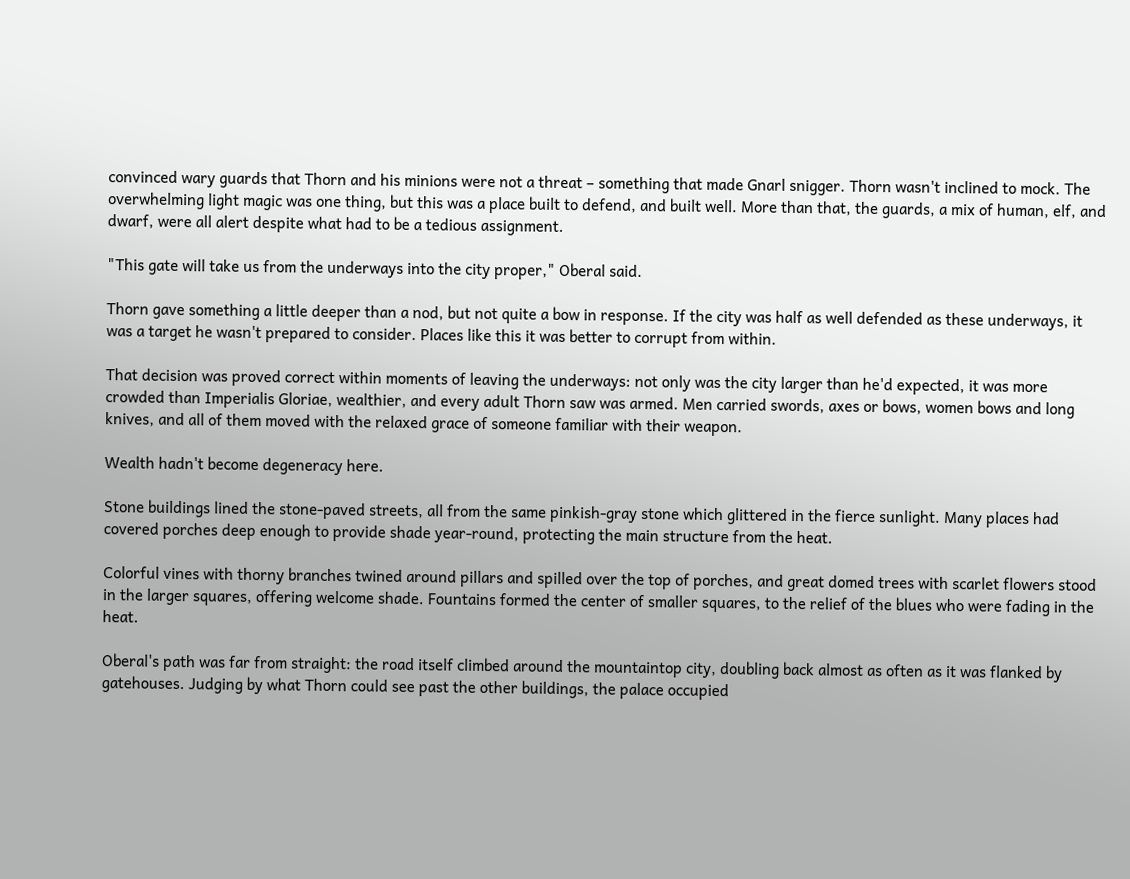convinced wary guards that Thorn and his minions were not a threat – something that made Gnarl snigger. Thorn wasn't inclined to mock. The overwhelming light magic was one thing, but this was a place built to defend, and built well. More than that, the guards, a mix of human, elf, and dwarf, were all alert despite what had to be a tedious assignment.

"This gate will take us from the underways into the city proper," Oberal said.

Thorn gave something a little deeper than a nod, but not quite a bow in response. If the city was half as well defended as these underways, it was a target he wasn't prepared to consider. Places like this it was better to corrupt from within.

That decision was proved correct within moments of leaving the underways: not only was the city larger than he'd expected, it was more crowded than Imperialis Gloriae, wealthier, and every adult Thorn saw was armed. Men carried swords, axes or bows, women bows and long knives, and all of them moved with the relaxed grace of someone familiar with their weapon.

Wealth hadn't become degeneracy here.

Stone buildings lined the stone-paved streets, all from the same pinkish-gray stone which glittered in the fierce sunlight. Many places had covered porches deep enough to provide shade year-round, protecting the main structure from the heat.

Colorful vines with thorny branches twined around pillars and spilled over the top of porches, and great domed trees with scarlet flowers stood in the larger squares, offering welcome shade. Fountains formed the center of smaller squares, to the relief of the blues who were fading in the heat.

Oberal's path was far from straight: the road itself climbed around the mountaintop city, doubling back almost as often as it was flanked by gatehouses. Judging by what Thorn could see past the other buildings, the palace occupied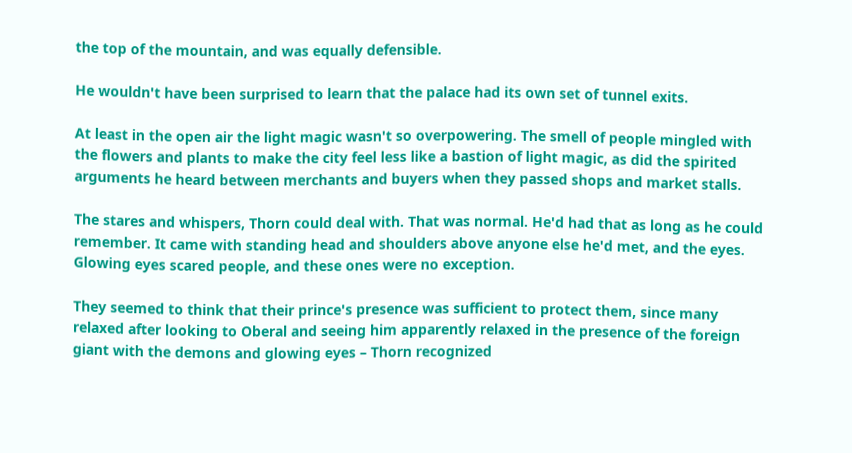the top of the mountain, and was equally defensible.

He wouldn't have been surprised to learn that the palace had its own set of tunnel exits.

At least in the open air the light magic wasn't so overpowering. The smell of people mingled with the flowers and plants to make the city feel less like a bastion of light magic, as did the spirited arguments he heard between merchants and buyers when they passed shops and market stalls.

The stares and whispers, Thorn could deal with. That was normal. He'd had that as long as he could remember. It came with standing head and shoulders above anyone else he'd met, and the eyes. Glowing eyes scared people, and these ones were no exception.

They seemed to think that their prince's presence was sufficient to protect them, since many relaxed after looking to Oberal and seeing him apparently relaxed in the presence of the foreign giant with the demons and glowing eyes – Thorn recognized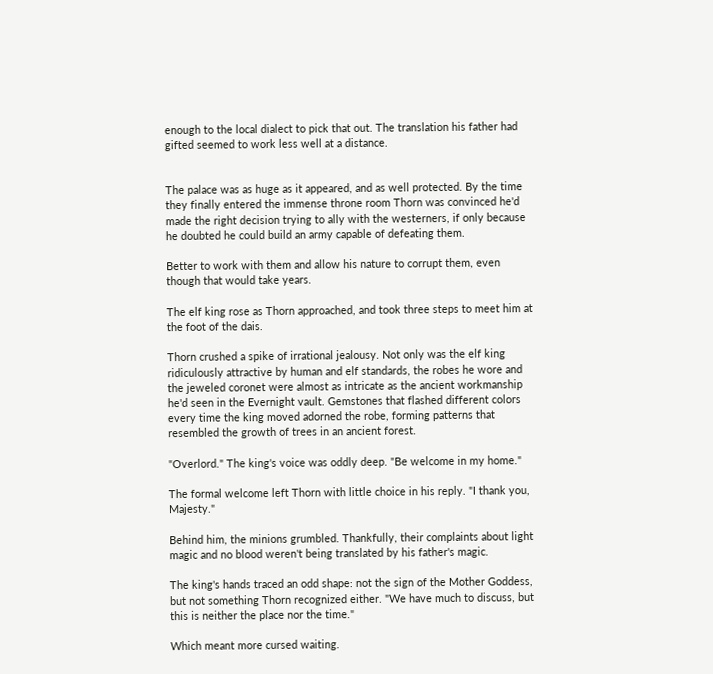enough to the local dialect to pick that out. The translation his father had gifted seemed to work less well at a distance.


The palace was as huge as it appeared, and as well protected. By the time they finally entered the immense throne room Thorn was convinced he'd made the right decision trying to ally with the westerners, if only because he doubted he could build an army capable of defeating them.

Better to work with them and allow his nature to corrupt them, even though that would take years.

The elf king rose as Thorn approached, and took three steps to meet him at the foot of the dais.

Thorn crushed a spike of irrational jealousy. Not only was the elf king ridiculously attractive by human and elf standards, the robes he wore and the jeweled coronet were almost as intricate as the ancient workmanship he'd seen in the Evernight vault. Gemstones that flashed different colors every time the king moved adorned the robe, forming patterns that resembled the growth of trees in an ancient forest.

"Overlord." The king's voice was oddly deep. "Be welcome in my home."

The formal welcome left Thorn with little choice in his reply. "I thank you, Majesty."

Behind him, the minions grumbled. Thankfully, their complaints about light magic and no blood weren't being translated by his father's magic.

The king's hands traced an odd shape: not the sign of the Mother Goddess, but not something Thorn recognized either. "We have much to discuss, but this is neither the place nor the time."

Which meant more cursed waiting.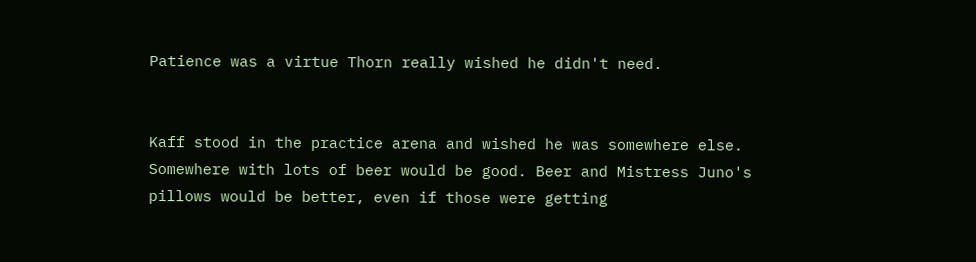Patience was a virtue Thorn really wished he didn't need.


Kaff stood in the practice arena and wished he was somewhere else. Somewhere with lots of beer would be good. Beer and Mistress Juno's pillows would be better, even if those were getting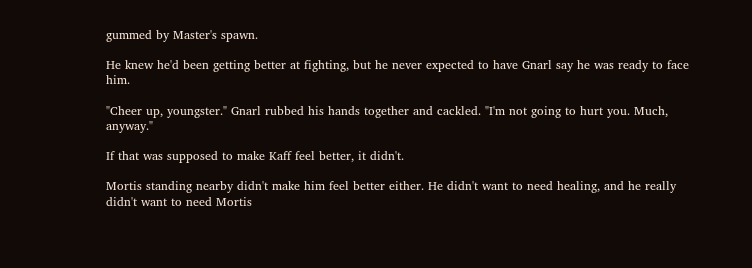gummed by Master's spawn.

He knew he'd been getting better at fighting, but he never expected to have Gnarl say he was ready to face him.

"Cheer up, youngster." Gnarl rubbed his hands together and cackled. "I'm not going to hurt you. Much, anyway."

If that was supposed to make Kaff feel better, it didn't.

Mortis standing nearby didn't make him feel better either. He didn't want to need healing, and he really didn't want to need Mortis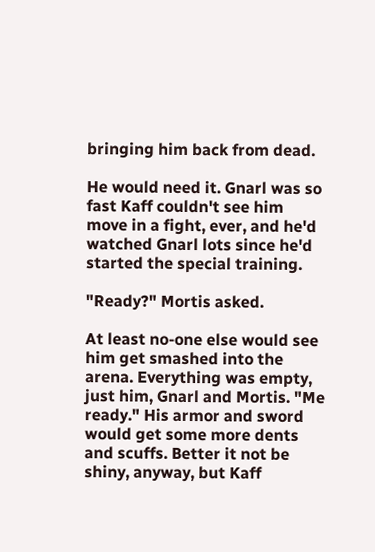bringing him back from dead.

He would need it. Gnarl was so fast Kaff couldn't see him move in a fight, ever, and he'd watched Gnarl lots since he'd started the special training.

"Ready?" Mortis asked.

At least no-one else would see him get smashed into the arena. Everything was empty, just him, Gnarl and Mortis. "Me ready." His armor and sword would get some more dents and scuffs. Better it not be shiny, anyway, but Kaff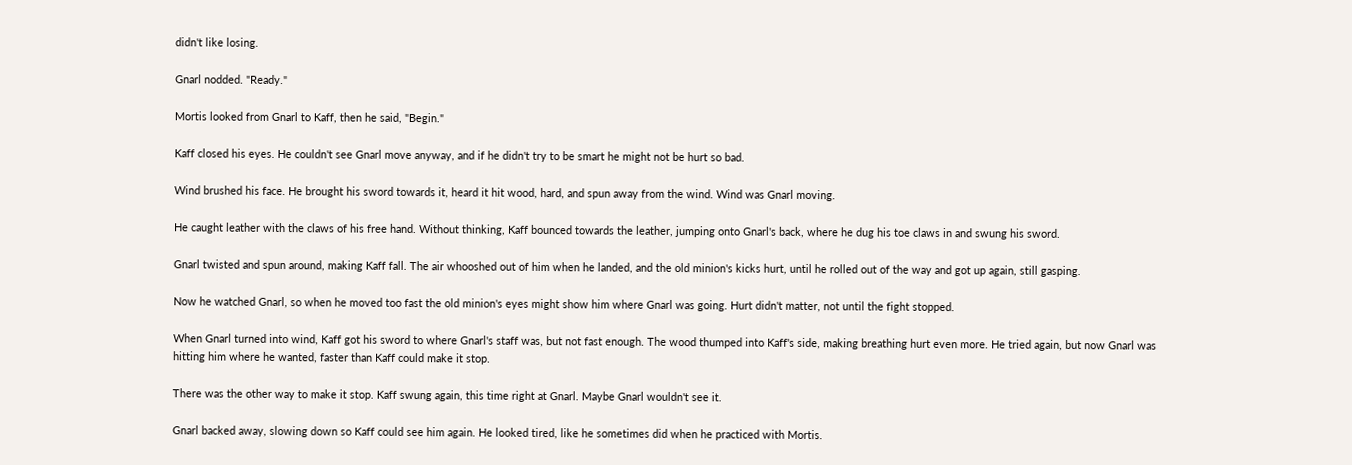didn't like losing.

Gnarl nodded. "Ready."

Mortis looked from Gnarl to Kaff, then he said, "Begin."

Kaff closed his eyes. He couldn't see Gnarl move anyway, and if he didn't try to be smart he might not be hurt so bad.

Wind brushed his face. He brought his sword towards it, heard it hit wood, hard, and spun away from the wind. Wind was Gnarl moving.

He caught leather with the claws of his free hand. Without thinking, Kaff bounced towards the leather, jumping onto Gnarl's back, where he dug his toe claws in and swung his sword.

Gnarl twisted and spun around, making Kaff fall. The air whooshed out of him when he landed, and the old minion's kicks hurt, until he rolled out of the way and got up again, still gasping.

Now he watched Gnarl, so when he moved too fast the old minion's eyes might show him where Gnarl was going. Hurt didn't matter, not until the fight stopped.

When Gnarl turned into wind, Kaff got his sword to where Gnarl's staff was, but not fast enough. The wood thumped into Kaff's side, making breathing hurt even more. He tried again, but now Gnarl was hitting him where he wanted, faster than Kaff could make it stop.

There was the other way to make it stop. Kaff swung again, this time right at Gnarl. Maybe Gnarl wouldn't see it.

Gnarl backed away, slowing down so Kaff could see him again. He looked tired, like he sometimes did when he practiced with Mortis.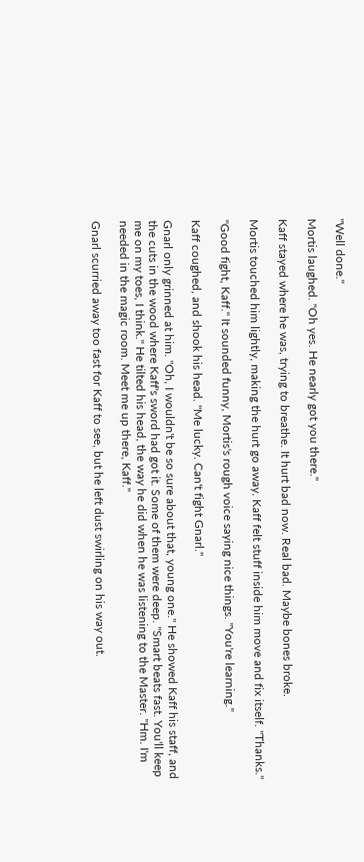"Well done."

Mortis laughed. "Oh yes. He nearly got you there."

Kaff stayed where he was, trying to breathe. It hurt bad now. Real bad. Maybe bones broke.

Mortis touched him lightly, making the hurt go away. Kaff felt stuff inside him move and fix itself. "Thanks."

"Good fight, Kaff." It sounded funny, Mortis's rough voice saying nice things. "You're learning."

Kaff coughed, and shook his head. "Me lucky. Can't fight Gnarl."

Gnarl only grinned at him. "Oh, I wouldn't be so sure about that, young one." He showed Kaff his staff, and the cuts in the wood where Kaff's sword had got it. Some of them were deep. "Smart beats fast. You'll keep me on my toes, I think." He tilted his head, the way he did when he was listening to the Master. "Hm. I'm needed in the magic room. Meet me up there, Kaff."

Gnarl scurried away too fast for Kaff to see, but he left dust swirling on his way out.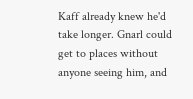Kaff already knew he'd take longer. Gnarl could get to places without anyone seeing him, and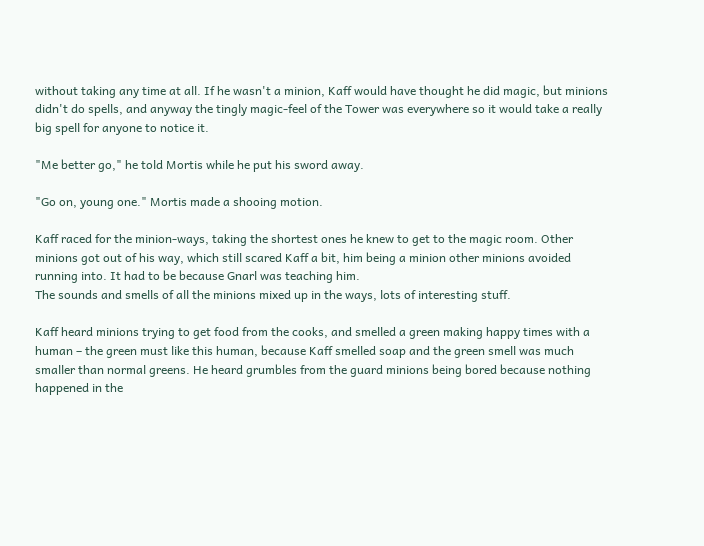without taking any time at all. If he wasn't a minion, Kaff would have thought he did magic, but minions didn't do spells, and anyway the tingly magic-feel of the Tower was everywhere so it would take a really big spell for anyone to notice it.

"Me better go," he told Mortis while he put his sword away.

"Go on, young one." Mortis made a shooing motion.

Kaff raced for the minion-ways, taking the shortest ones he knew to get to the magic room. Other minions got out of his way, which still scared Kaff a bit, him being a minion other minions avoided running into. It had to be because Gnarl was teaching him.
The sounds and smells of all the minions mixed up in the ways, lots of interesting stuff.

Kaff heard minions trying to get food from the cooks, and smelled a green making happy times with a human – the green must like this human, because Kaff smelled soap and the green smell was much smaller than normal greens. He heard grumbles from the guard minions being bored because nothing happened in the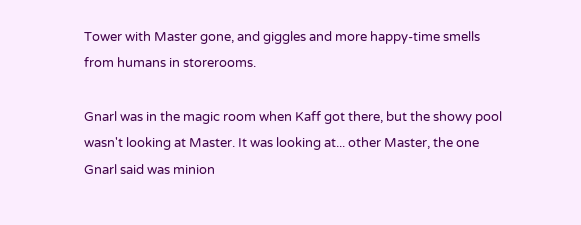Tower with Master gone, and giggles and more happy-time smells from humans in storerooms.

Gnarl was in the magic room when Kaff got there, but the showy pool wasn't looking at Master. It was looking at... other Master, the one Gnarl said was minion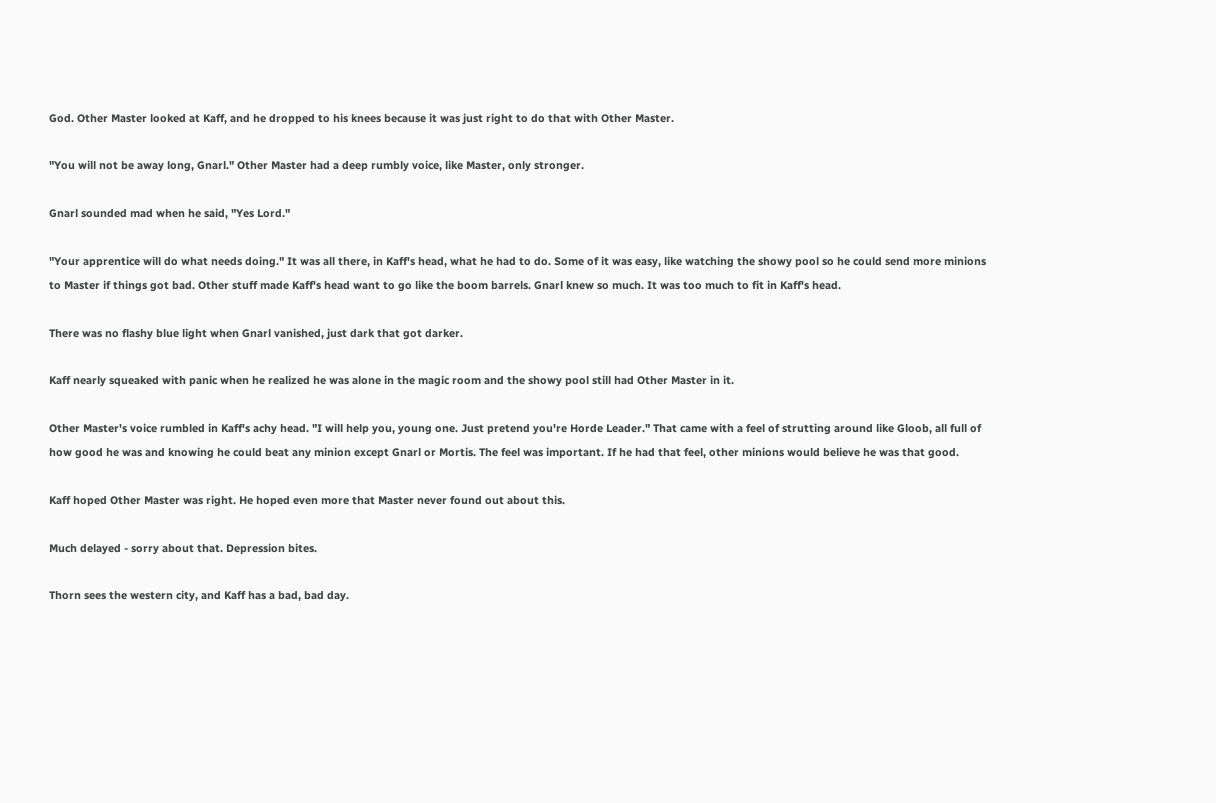God. Other Master looked at Kaff, and he dropped to his knees because it was just right to do that with Other Master.

"You will not be away long, Gnarl." Other Master had a deep rumbly voice, like Master, only stronger.

Gnarl sounded mad when he said, "Yes Lord."

"Your apprentice will do what needs doing." It was all there, in Kaff's head, what he had to do. Some of it was easy, like watching the showy pool so he could send more minions to Master if things got bad. Other stuff made Kaff's head want to go like the boom barrels. Gnarl knew so much. It was too much to fit in Kaff's head.

There was no flashy blue light when Gnarl vanished, just dark that got darker.

Kaff nearly squeaked with panic when he realized he was alone in the magic room and the showy pool still had Other Master in it.

Other Master's voice rumbled in Kaff's achy head. "I will help you, young one. Just pretend you're Horde Leader." That came with a feel of strutting around like Gloob, all full of how good he was and knowing he could beat any minion except Gnarl or Mortis. The feel was important. If he had that feel, other minions would believe he was that good.

Kaff hoped Other Master was right. He hoped even more that Master never found out about this.

Much delayed - sorry about that. Depression bites.

Thorn sees the western city, and Kaff has a bad, bad day.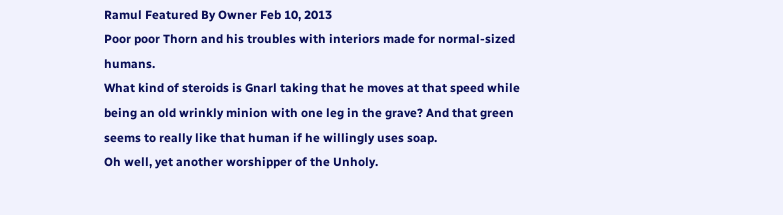Ramul Featured By Owner Feb 10, 2013
Poor poor Thorn and his troubles with interiors made for normal-sized humans.
What kind of steroids is Gnarl taking that he moves at that speed while being an old wrinkly minion with one leg in the grave? And that green seems to really like that human if he willingly uses soap.
Oh well, yet another worshipper of the Unholy.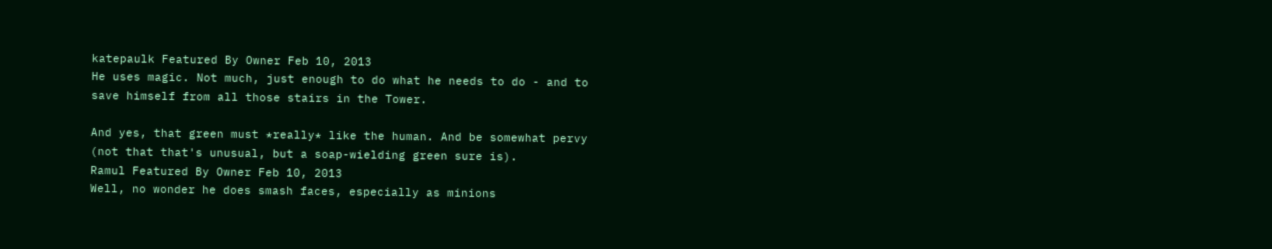katepaulk Featured By Owner Feb 10, 2013
He uses magic. Not much, just enough to do what he needs to do - and to save himself from all those stairs in the Tower.

And yes, that green must *really* like the human. And be somewhat pervy (not that that's unusual, but a soap-wielding green sure is).
Ramul Featured By Owner Feb 10, 2013
Well, no wonder he does smash faces, especially as minions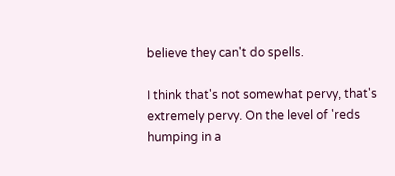believe they can't do spells.

I think that's not somewhat pervy, that's extremely pervy. On the level of 'reds humping in a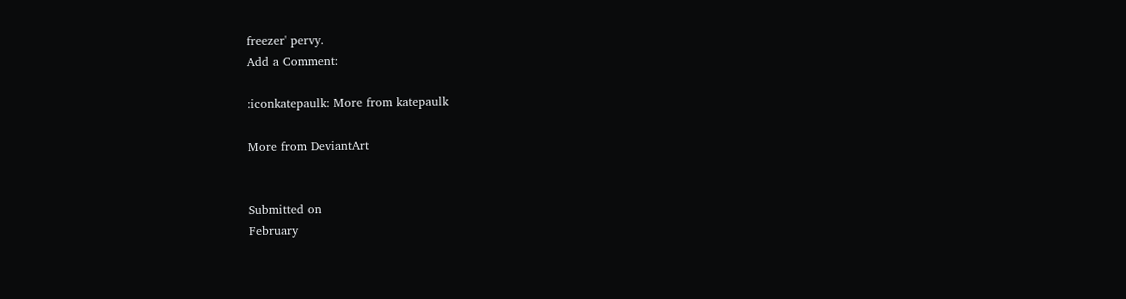freezer' pervy.
Add a Comment:

:iconkatepaulk: More from katepaulk

More from DeviantArt


Submitted on
February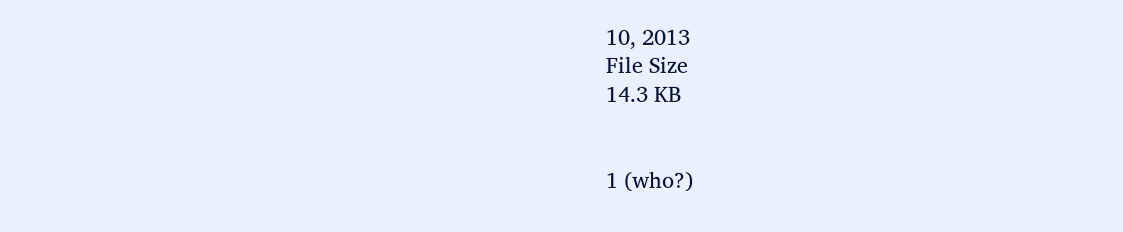10, 2013
File Size
14.3 KB


1 (who?)